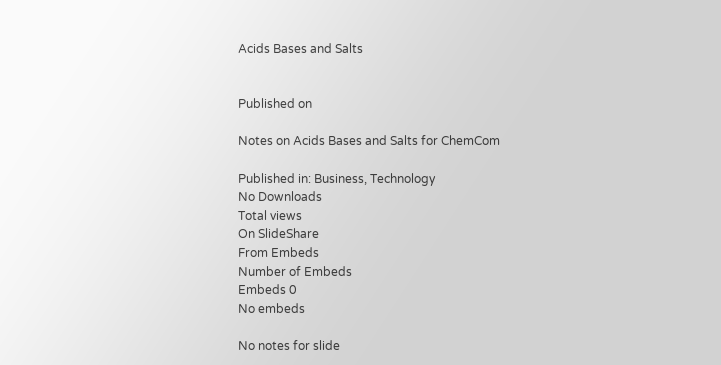Acids Bases and Salts


Published on

Notes on Acids Bases and Salts for ChemCom

Published in: Business, Technology
No Downloads
Total views
On SlideShare
From Embeds
Number of Embeds
Embeds 0
No embeds

No notes for slide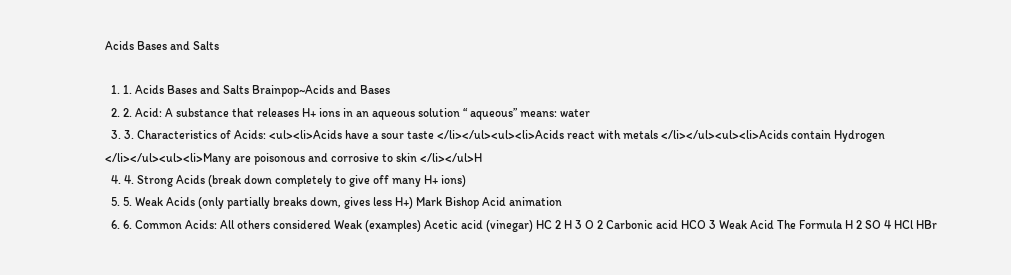Acids Bases and Salts

  1. 1. Acids Bases and Salts Brainpop~Acids and Bases
  2. 2. Acid: A substance that releases H+ ions in an aqueous solution “ aqueous” means: water
  3. 3. Characteristics of Acids: <ul><li>Acids have a sour taste </li></ul><ul><li>Acids react with metals </li></ul><ul><li>Acids contain Hydrogen </li></ul><ul><li>Many are poisonous and corrosive to skin </li></ul>H
  4. 4. Strong Acids (break down completely to give off many H+ ions)
  5. 5. Weak Acids (only partially breaks down, gives less H+) Mark Bishop Acid animation
  6. 6. Common Acids: All others considered Weak (examples) Acetic acid (vinegar) HC 2 H 3 O 2 Carbonic acid HCO 3 Weak Acid The Formula H 2 SO 4 HCl HBr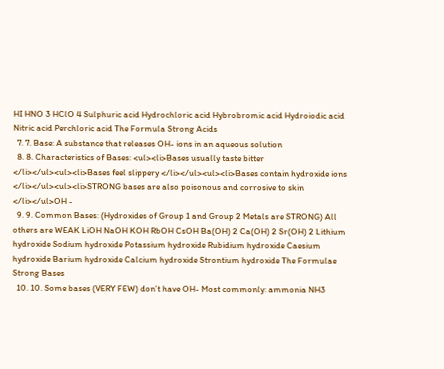HI HNO 3 HClO 4 Sulphuric acid Hydrochloric acid Hybrobromic acid Hydroiodic acid Nitric acid Perchloric acid The Formula Strong Acids
  7. 7. Base: A substance that releases OH- ions in an aqueous solution
  8. 8. Characteristics of Bases: <ul><li>Bases usually taste bitter </li></ul><ul><li>Bases feel slippery </li></ul><ul><li>Bases contain hydroxide ions </li></ul><ul><li>STRONG bases are also poisonous and corrosive to skin </li></ul>OH -
  9. 9. Common Bases: (Hydroxides of Group 1 and Group 2 Metals are STRONG) All others are WEAK LiOH NaOH KOH RbOH CsOH Ba(OH) 2 Ca(OH) 2 Sr(OH) 2 Lithium hydroxide Sodium hydroxide Potassium hydroxide Rubidium hydroxide Caesium hydroxide Barium hydroxide Calcium hydroxide Strontium hydroxide The Formulae Strong Bases
  10. 10. Some bases (VERY FEW) don’t have OH- Most commonly: ammonia NH3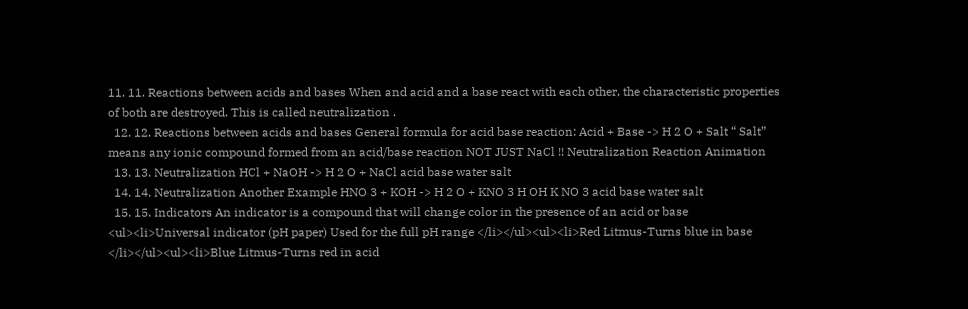11. 11. Reactions between acids and bases When and acid and a base react with each other, the characteristic properties of both are destroyed. This is called neutralization .
  12. 12. Reactions between acids and bases General formula for acid base reaction: Acid + Base -> H 2 O + Salt “ Salt” means any ionic compound formed from an acid/base reaction NOT JUST NaCl !! Neutralization Reaction Animation
  13. 13. Neutralization HCl + NaOH -> H 2 O + NaCl acid base water salt
  14. 14. Neutralization Another Example HNO 3 + KOH -> H 2 O + KNO 3 H OH K NO 3 acid base water salt
  15. 15. Indicators An indicator is a compound that will change color in the presence of an acid or base <ul><li>Universal indicator (pH paper) Used for the full pH range </li></ul><ul><li>Red Litmus-Turns blue in base </li></ul><ul><li>Blue Litmus-Turns red in acid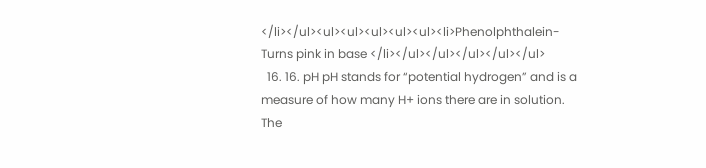</li></ul><ul><ul><ul><ul><ul><li>Phenolphthalein-Turns pink in base </li></ul></ul></ul></ul></ul>
  16. 16. pH pH stands for “potential hydrogen” and is a measure of how many H+ ions there are in solution. The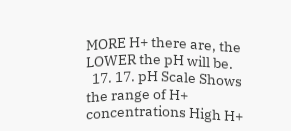MORE H+ there are, the LOWER the pH will be.
  17. 17. pH Scale Shows the range of H+ concentrations High H+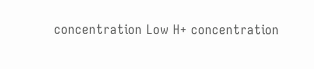concentration Low H+ concentration